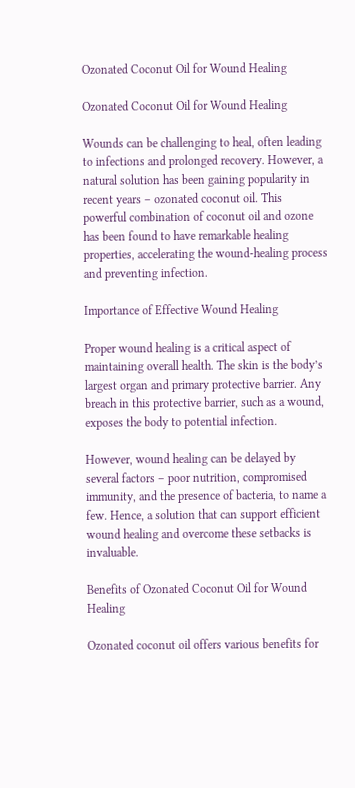Ozonated Coconut Oil for Wound Healing

Ozonated Coconut Oil for Wound Healing

Wounds can be challenging to heal, often leading to infections and prolonged recovery. However, a natural solution has been gaining popularity in recent years – ozonated coconut oil. This powerful combination of coconut oil and ozone has been found to have remarkable healing properties, accelerating the wound-healing process and preventing infection.

Importance of Effective Wound Healing

Proper wound healing is a critical aspect of maintaining overall health. The skin is the body’s largest organ and primary protective barrier. Any breach in this protective barrier, such as a wound, exposes the body to potential infection.

However, wound healing can be delayed by several factors – poor nutrition, compromised immunity, and the presence of bacteria, to name a few. Hence, a solution that can support efficient wound healing and overcome these setbacks is invaluable.

Benefits of Ozonated Coconut Oil for Wound Healing

Ozonated coconut oil offers various benefits for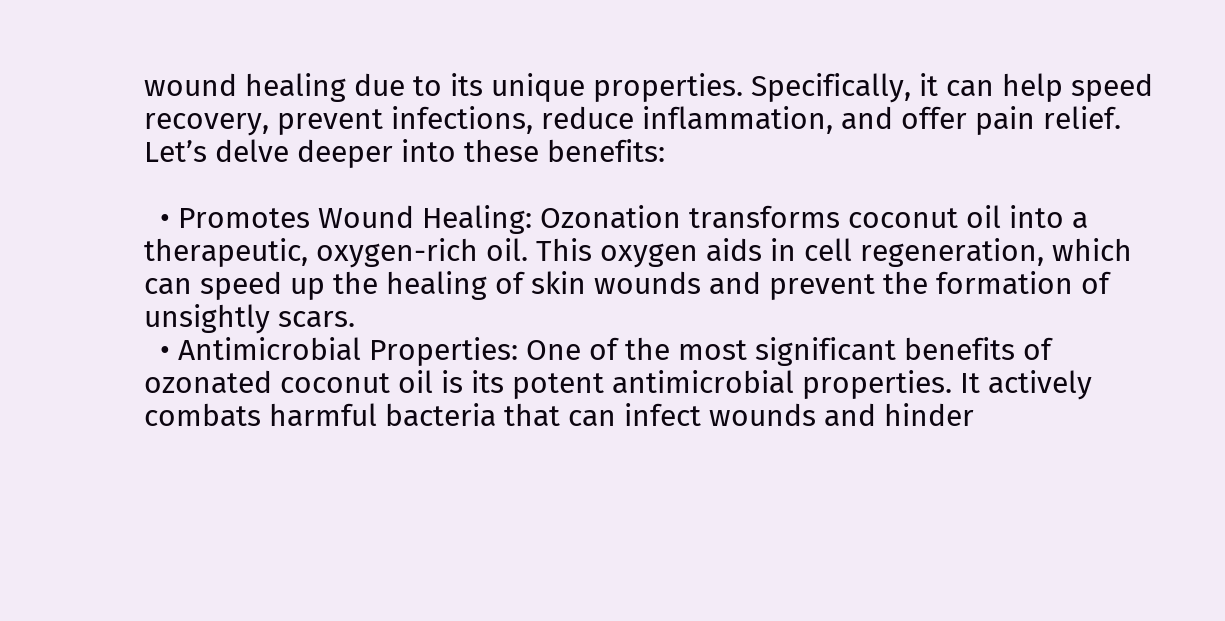wound healing due to its unique properties. Specifically, it can help speed recovery, prevent infections, reduce inflammation, and offer pain relief. Let’s delve deeper into these benefits:

  • Promotes Wound Healing: Ozonation transforms coconut oil into a therapeutic, oxygen-rich oil. This oxygen aids in cell regeneration, which can speed up the healing of skin wounds and prevent the formation of unsightly scars.
  • Antimicrobial Properties: One of the most significant benefits of ozonated coconut oil is its potent antimicrobial properties. It actively combats harmful bacteria that can infect wounds and hinder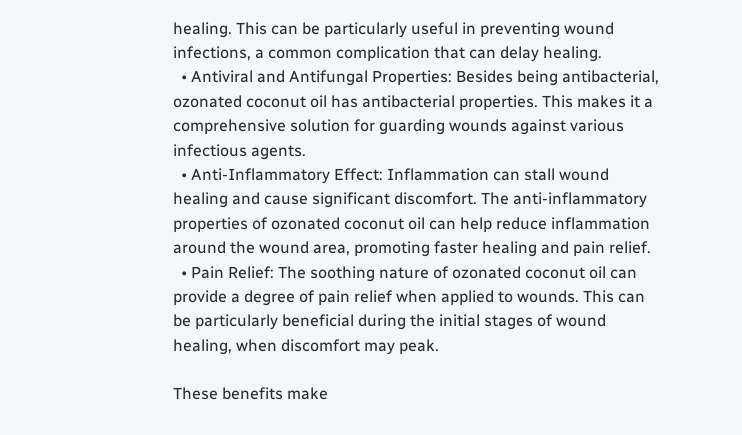healing. This can be particularly useful in preventing wound infections, a common complication that can delay healing.
  • Antiviral and Antifungal Properties: Besides being antibacterial, ozonated coconut oil has antibacterial properties. This makes it a comprehensive solution for guarding wounds against various infectious agents.
  • Anti-Inflammatory Effect: Inflammation can stall wound healing and cause significant discomfort. The anti-inflammatory properties of ozonated coconut oil can help reduce inflammation around the wound area, promoting faster healing and pain relief.
  • Pain Relief: The soothing nature of ozonated coconut oil can provide a degree of pain relief when applied to wounds. This can be particularly beneficial during the initial stages of wound healing, when discomfort may peak.

These benefits make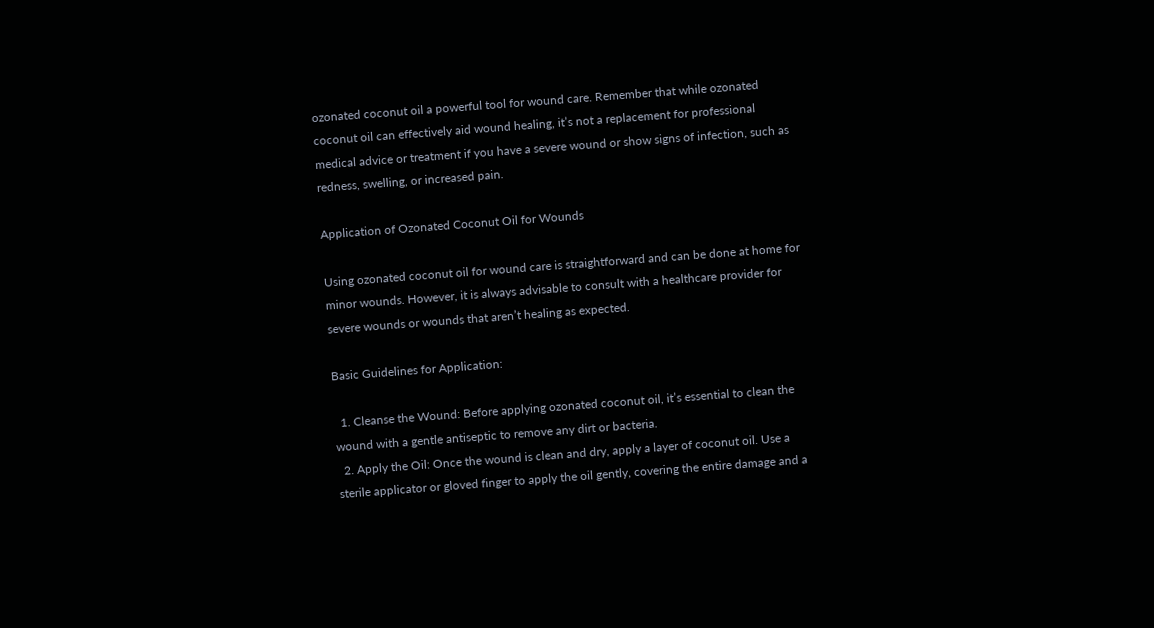ozonated coconut oil a powerful tool for wound care. Remember that while ozonated coconut oil can effectively aid wound healing, it’s not a replacement for professional medical advice or treatment if you have a severe wound or show signs of infection, such as redness, swelling, or increased pain.

Application of Ozonated Coconut Oil for Wounds

Using ozonated coconut oil for wound care is straightforward and can be done at home for minor wounds. However, it is always advisable to consult with a healthcare provider for severe wounds or wounds that aren’t healing as expected.

Basic Guidelines for Application:

  1. Cleanse the Wound: Before applying ozonated coconut oil, it’s essential to clean the wound with a gentle antiseptic to remove any dirt or bacteria.
  2. Apply the Oil: Once the wound is clean and dry, apply a layer of coconut oil. Use a sterile applicator or gloved finger to apply the oil gently, covering the entire damage and a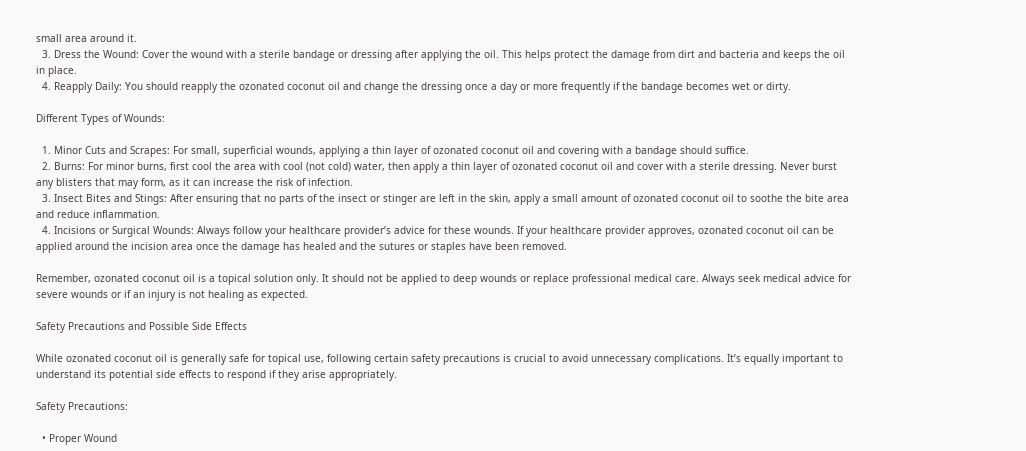small area around it.
  3. Dress the Wound: Cover the wound with a sterile bandage or dressing after applying the oil. This helps protect the damage from dirt and bacteria and keeps the oil in place.
  4. Reapply Daily: You should reapply the ozonated coconut oil and change the dressing once a day or more frequently if the bandage becomes wet or dirty.

Different Types of Wounds:

  1. Minor Cuts and Scrapes: For small, superficial wounds, applying a thin layer of ozonated coconut oil and covering with a bandage should suffice.
  2. Burns: For minor burns, first cool the area with cool (not cold) water, then apply a thin layer of ozonated coconut oil and cover with a sterile dressing. Never burst any blisters that may form, as it can increase the risk of infection.
  3. Insect Bites and Stings: After ensuring that no parts of the insect or stinger are left in the skin, apply a small amount of ozonated coconut oil to soothe the bite area and reduce inflammation.
  4. Incisions or Surgical Wounds: Always follow your healthcare provider’s advice for these wounds. If your healthcare provider approves, ozonated coconut oil can be applied around the incision area once the damage has healed and the sutures or staples have been removed.

Remember, ozonated coconut oil is a topical solution only. It should not be applied to deep wounds or replace professional medical care. Always seek medical advice for severe wounds or if an injury is not healing as expected.

Safety Precautions and Possible Side Effects

While ozonated coconut oil is generally safe for topical use, following certain safety precautions is crucial to avoid unnecessary complications. It’s equally important to understand its potential side effects to respond if they arise appropriately.

Safety Precautions:

  • Proper Wound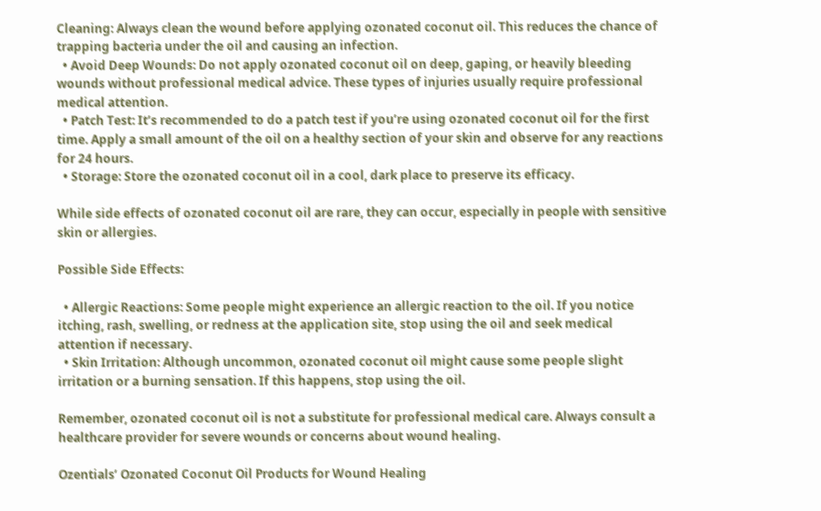Cleaning: Always clean the wound before applying ozonated coconut oil. This reduces the chance of trapping bacteria under the oil and causing an infection.
  • Avoid Deep Wounds: Do not apply ozonated coconut oil on deep, gaping, or heavily bleeding wounds without professional medical advice. These types of injuries usually require professional medical attention.
  • Patch Test: It’s recommended to do a patch test if you’re using ozonated coconut oil for the first time. Apply a small amount of the oil on a healthy section of your skin and observe for any reactions for 24 hours.
  • Storage: Store the ozonated coconut oil in a cool, dark place to preserve its efficacy.

While side effects of ozonated coconut oil are rare, they can occur, especially in people with sensitive skin or allergies.

Possible Side Effects:

  • Allergic Reactions: Some people might experience an allergic reaction to the oil. If you notice itching, rash, swelling, or redness at the application site, stop using the oil and seek medical attention if necessary.
  • Skin Irritation: Although uncommon, ozonated coconut oil might cause some people slight irritation or a burning sensation. If this happens, stop using the oil.

Remember, ozonated coconut oil is not a substitute for professional medical care. Always consult a healthcare provider for severe wounds or concerns about wound healing.

Ozentials’ Ozonated Coconut Oil Products for Wound Healing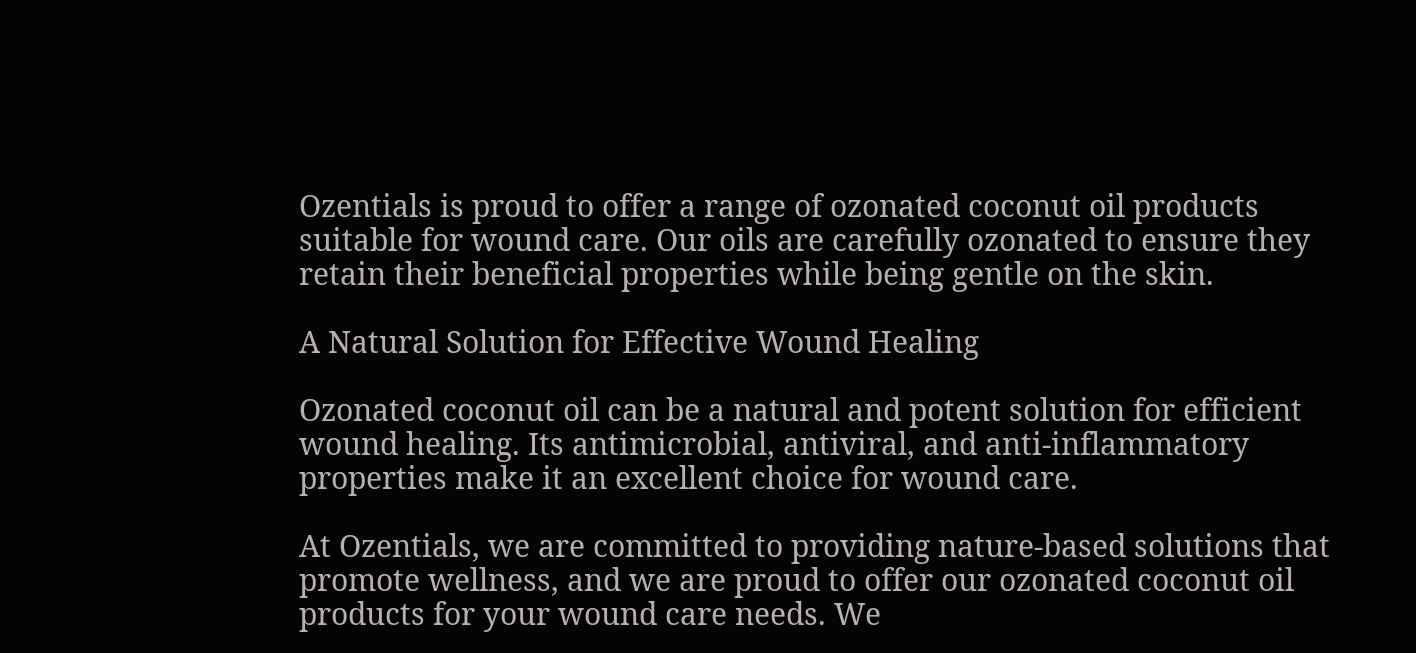Ozentials is proud to offer a range of ozonated coconut oil products suitable for wound care. Our oils are carefully ozonated to ensure they retain their beneficial properties while being gentle on the skin.

A Natural Solution for Effective Wound Healing

Ozonated coconut oil can be a natural and potent solution for efficient wound healing. Its antimicrobial, antiviral, and anti-inflammatory properties make it an excellent choice for wound care.

At Ozentials, we are committed to providing nature-based solutions that promote wellness, and we are proud to offer our ozonated coconut oil products for your wound care needs. We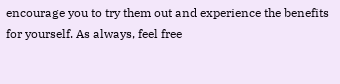encourage you to try them out and experience the benefits for yourself. As always, feel free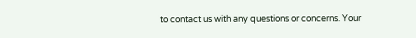to contact us with any questions or concerns. Your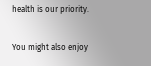health is our priority.

You might also enjoy